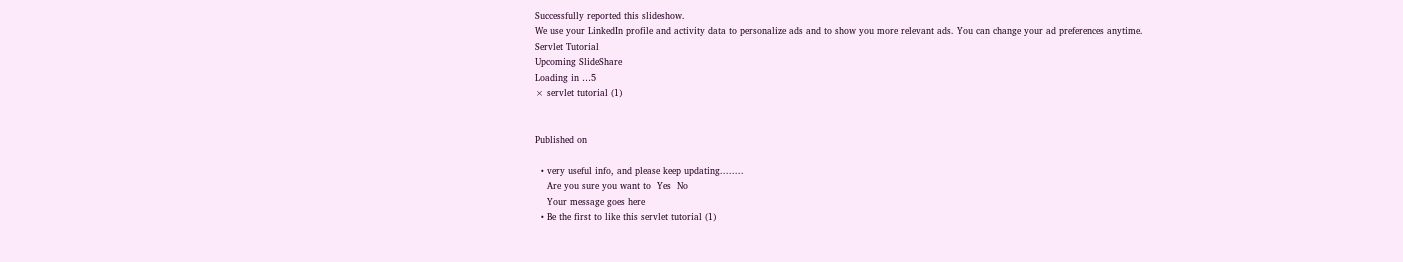Successfully reported this slideshow.
We use your LinkedIn profile and activity data to personalize ads and to show you more relevant ads. You can change your ad preferences anytime.
Servlet Tutorial
Upcoming SlideShare
Loading in …5
× servlet tutorial (1)


Published on

  • very useful info, and please keep updating........
    Are you sure you want to  Yes  No
    Your message goes here
  • Be the first to like this servlet tutorial (1)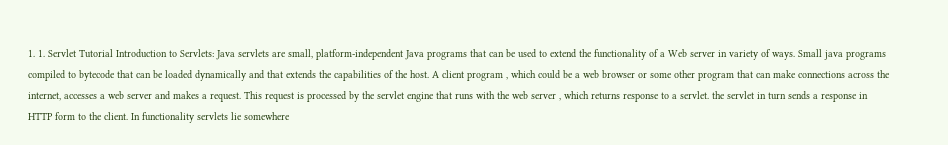1. 1. Servlet Tutorial Introduction to Servlets: Java servlets are small, platform-independent Java programs that can be used to extend the functionality of a Web server in variety of ways. Small java programs compiled to bytecode that can be loaded dynamically and that extends the capabilities of the host. A client program , which could be a web browser or some other program that can make connections across the internet, accesses a web server and makes a request. This request is processed by the servlet engine that runs with the web server , which returns response to a servlet. the servlet in turn sends a response in HTTP form to the client. In functionality servlets lie somewhere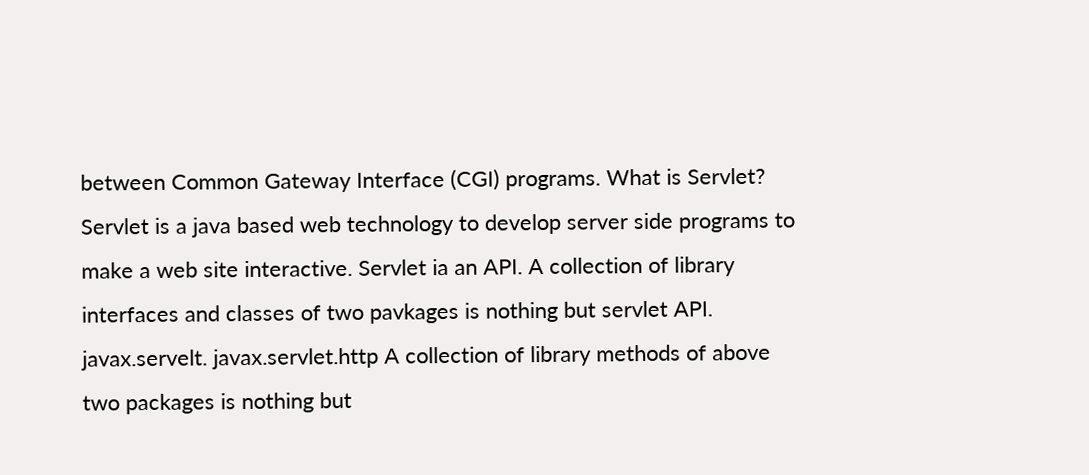between Common Gateway Interface (CGI) programs. What is Servlet? Servlet is a java based web technology to develop server side programs to make a web site interactive. Servlet ia an API. A collection of library interfaces and classes of two pavkages is nothing but servlet API. javax.servelt. javax.servlet.http A collection of library methods of above two packages is nothing but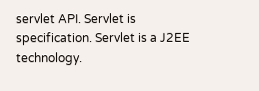servlet API. Servlet is specification. Servlet is a J2EE technology.